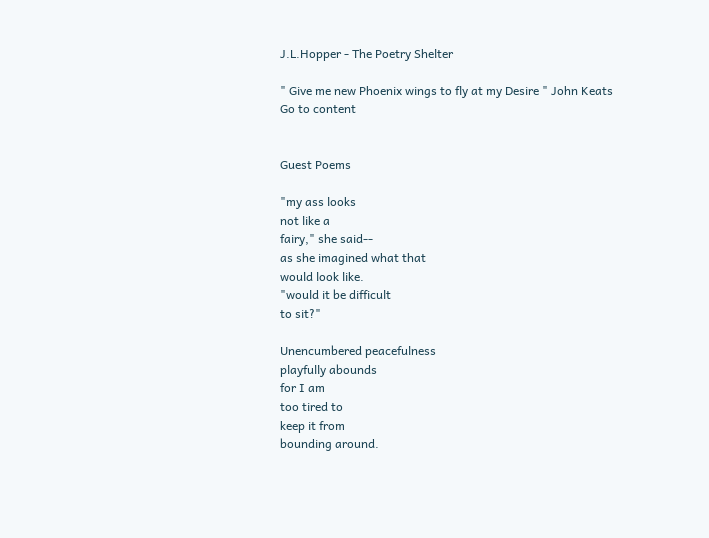J.L.Hopper - The Poetry Shelter

" Give me new Phoenix wings to fly at my Desire " John Keats
Go to content


Guest Poems

"my ass looks
not like a
fairy," she said--
as she imagined what that
would look like.
"would it be difficult
to sit?"

Unencumbered peacefulness
playfully abounds
for I am
too tired to
keep it from
bounding around.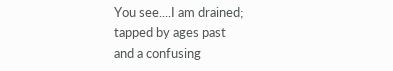You see....I am drained;
tapped by ages past
and a confusing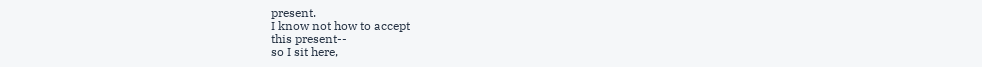present.
I know not how to accept
this present--
so I sit here,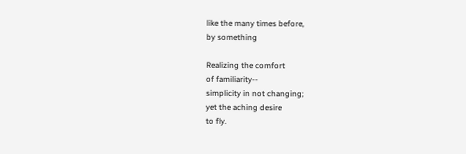like the many times before,
by something

Realizing the comfort
of familiarity--
simplicity in not changing;
yet the aching desire
to fly.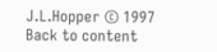J.L.Hopper © 1997
Back to content